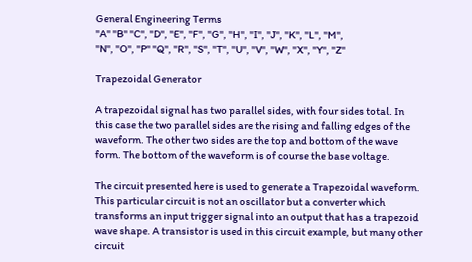General Engineering Terms
"A" "B" "C", "D", "E", "F", "G", "H", "I", "J", "K", "L", "M",
"N", "O", "P" "Q", "R", "S", "T", "U", "V", "W", "X", "Y", "Z"

Trapezoidal Generator

A trapezoidal signal has two parallel sides, with four sides total. In this case the two parallel sides are the rising and falling edges of the waveform. The other two sides are the top and bottom of the wave form. The bottom of the waveform is of course the base voltage.

The circuit presented here is used to generate a Trapezoidal waveform. This particular circuit is not an oscillator but a converter which transforms an input trigger signal into an output that has a trapezoid wave shape. A transistor is used in this circuit example, but many other circuit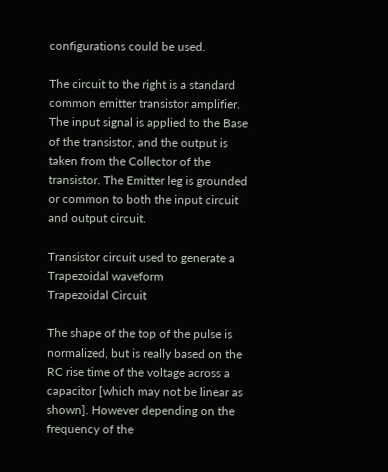configurations could be used.

The circuit to the right is a standard common emitter transistor amplifier. The input signal is applied to the Base of the transistor, and the output is taken from the Collector of the transistor. The Emitter leg is grounded or common to both the input circuit and output circuit.

Transistor circuit used to generate a Trapezoidal waveform
Trapezoidal Circuit

The shape of the top of the pulse is normalized, but is really based on the RC rise time of the voltage across a capacitor [which may not be linear as shown]. However depending on the frequency of the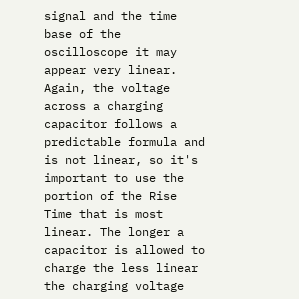signal and the time base of the oscilloscope it may appear very linear. Again, the voltage across a charging capacitor follows a predictable formula and is not linear, so it's important to use the portion of the Rise Time that is most linear. The longer a capacitor is allowed to charge the less linear the charging voltage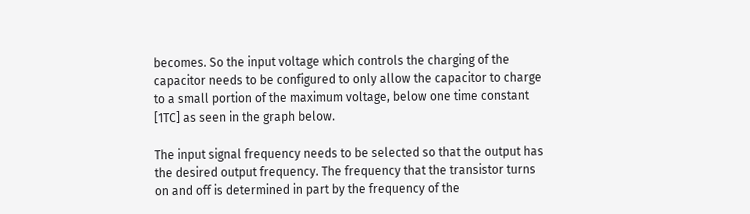becomes. So the input voltage which controls the charging of the capacitor needs to be configured to only allow the capacitor to charge to a small portion of the maximum voltage, below one time constant [1TC] as seen in the graph below.

The input signal frequency needs to be selected so that the output has the desired output frequency. The frequency that the transistor turns on and off is determined in part by the frequency of the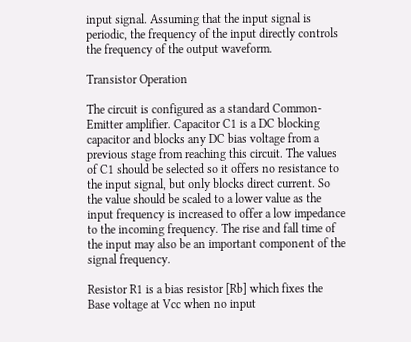input signal. Assuming that the input signal is periodic, the frequency of the input directly controls the frequency of the output waveform.

Transistor Operation

The circuit is configured as a standard Common-Emitter amplifier. Capacitor C1 is a DC blocking capacitor and blocks any DC bias voltage from a previous stage from reaching this circuit. The values of C1 should be selected so it offers no resistance to the input signal, but only blocks direct current. So the value should be scaled to a lower value as the input frequency is increased to offer a low impedance to the incoming frequency. The rise and fall time of the input may also be an important component of the signal frequency.

Resistor R1 is a bias resistor [Rb] which fixes the Base voltage at Vcc when no input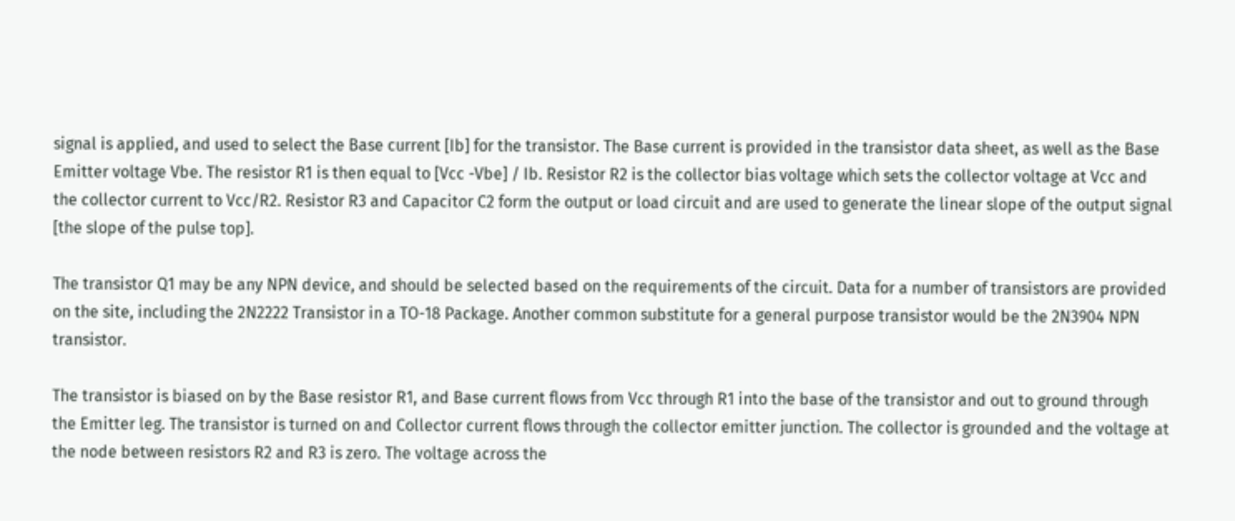signal is applied, and used to select the Base current [Ib] for the transistor. The Base current is provided in the transistor data sheet, as well as the Base Emitter voltage Vbe. The resistor R1 is then equal to [Vcc -Vbe] / Ib. Resistor R2 is the collector bias voltage which sets the collector voltage at Vcc and the collector current to Vcc/R2. Resistor R3 and Capacitor C2 form the output or load circuit and are used to generate the linear slope of the output signal [the slope of the pulse top].

The transistor Q1 may be any NPN device, and should be selected based on the requirements of the circuit. Data for a number of transistors are provided on the site, including the 2N2222 Transistor in a TO-18 Package. Another common substitute for a general purpose transistor would be the 2N3904 NPN transistor.

The transistor is biased on by the Base resistor R1, and Base current flows from Vcc through R1 into the base of the transistor and out to ground through the Emitter leg. The transistor is turned on and Collector current flows through the collector emitter junction. The collector is grounded and the voltage at the node between resistors R2 and R3 is zero. The voltage across the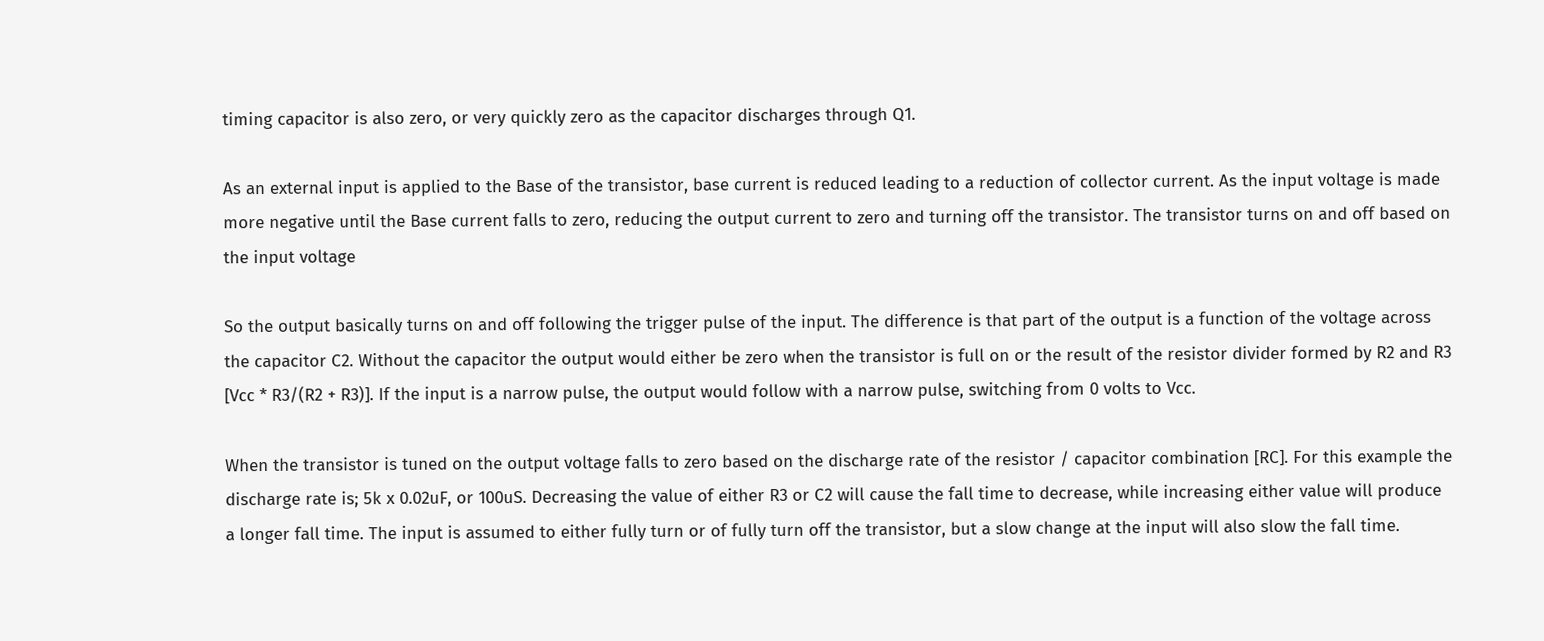timing capacitor is also zero, or very quickly zero as the capacitor discharges through Q1.

As an external input is applied to the Base of the transistor, base current is reduced leading to a reduction of collector current. As the input voltage is made more negative until the Base current falls to zero, reducing the output current to zero and turning off the transistor. The transistor turns on and off based on the input voltage

So the output basically turns on and off following the trigger pulse of the input. The difference is that part of the output is a function of the voltage across the capacitor C2. Without the capacitor the output would either be zero when the transistor is full on or the result of the resistor divider formed by R2 and R3 [Vcc * R3/(R2 + R3)]. If the input is a narrow pulse, the output would follow with a narrow pulse, switching from 0 volts to Vcc.

When the transistor is tuned on the output voltage falls to zero based on the discharge rate of the resistor / capacitor combination [RC]. For this example the discharge rate is; 5k x 0.02uF, or 100uS. Decreasing the value of either R3 or C2 will cause the fall time to decrease, while increasing either value will produce a longer fall time. The input is assumed to either fully turn or of fully turn off the transistor, but a slow change at the input will also slow the fall time.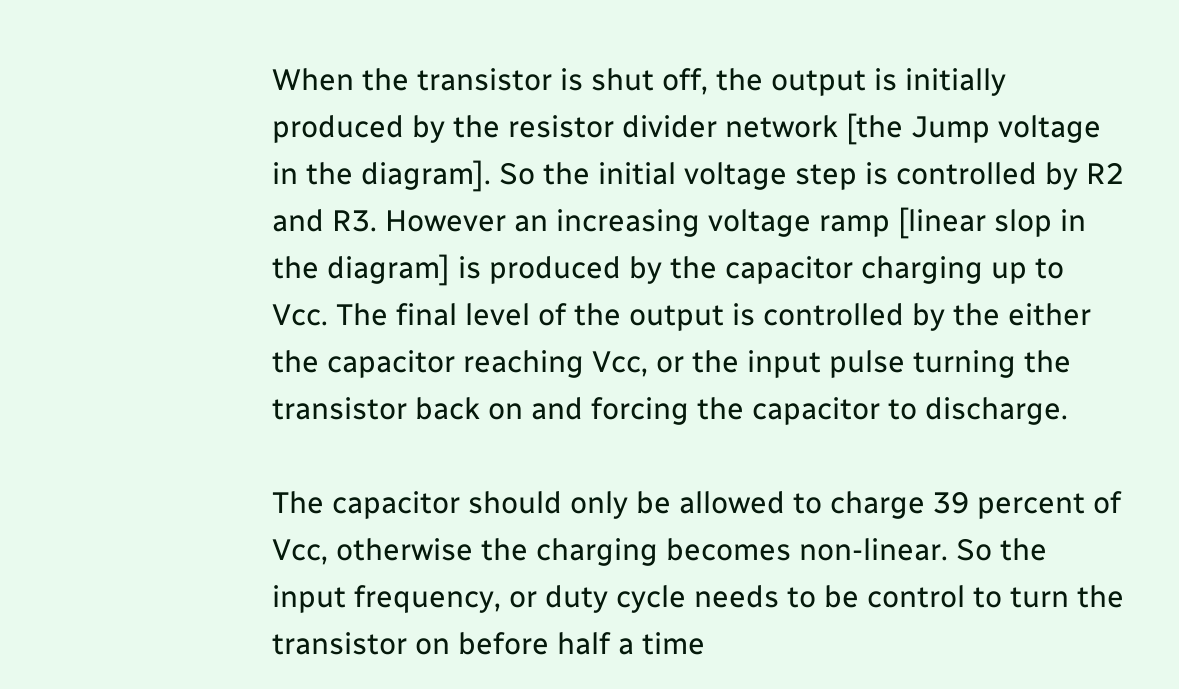When the transistor is shut off, the output is initially produced by the resistor divider network [the Jump voltage in the diagram]. So the initial voltage step is controlled by R2 and R3. However an increasing voltage ramp [linear slop in the diagram] is produced by the capacitor charging up to Vcc. The final level of the output is controlled by the either the capacitor reaching Vcc, or the input pulse turning the transistor back on and forcing the capacitor to discharge.

The capacitor should only be allowed to charge 39 percent of Vcc, otherwise the charging becomes non-linear. So the input frequency, or duty cycle needs to be control to turn the transistor on before half a time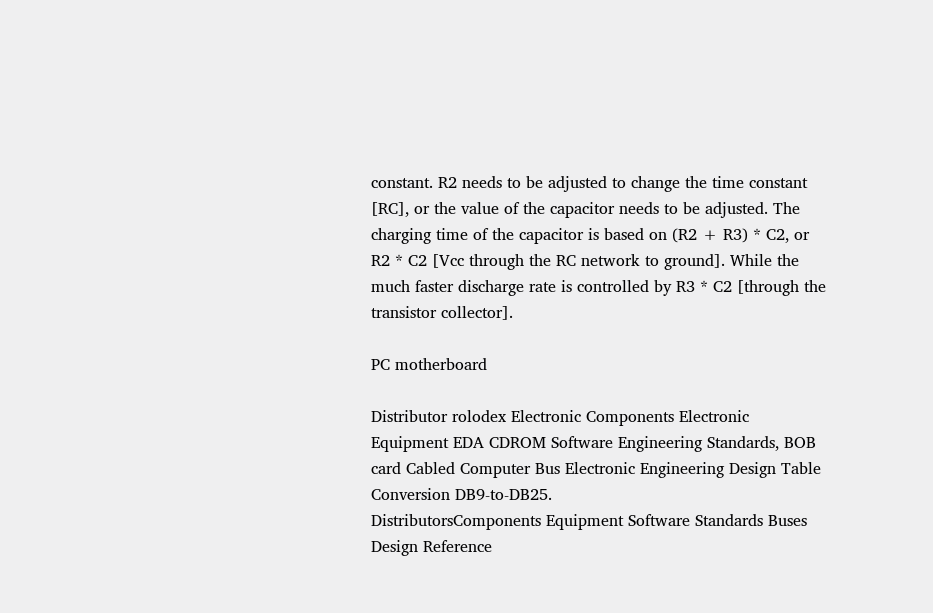constant. R2 needs to be adjusted to change the time constant [RC], or the value of the capacitor needs to be adjusted. The charging time of the capacitor is based on (R2 + R3) * C2, or R2 * C2 [Vcc through the RC network to ground]. While the much faster discharge rate is controlled by R3 * C2 [through the transistor collector].

PC motherboard

Distributor rolodex Electronic Components Electronic Equipment EDA CDROM Software Engineering Standards, BOB card Cabled Computer Bus Electronic Engineering Design Table Conversion DB9-to-DB25.
DistributorsComponents Equipment Software Standards Buses Design Reference